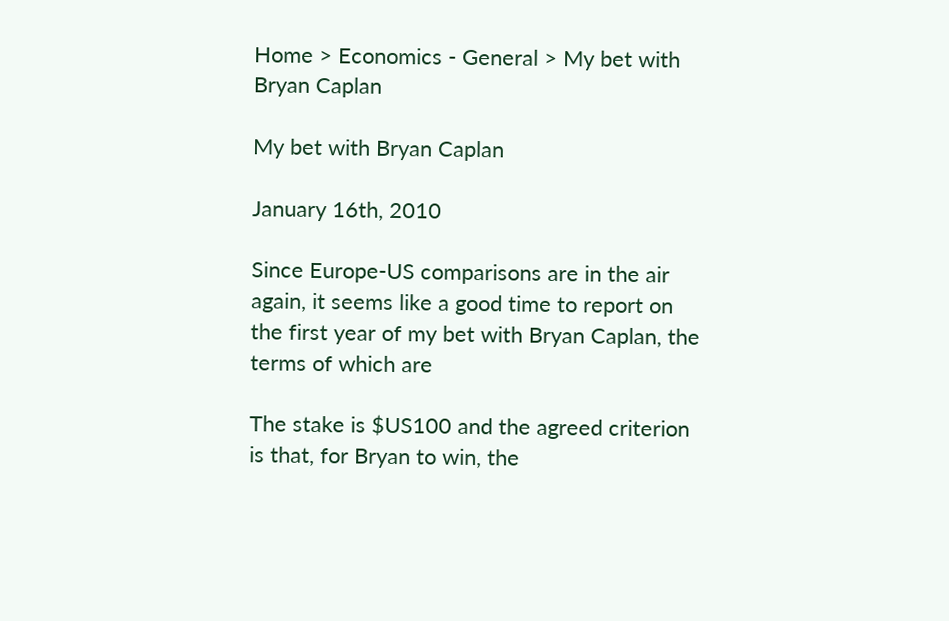Home > Economics - General > My bet with Bryan Caplan

My bet with Bryan Caplan

January 16th, 2010

Since Europe-US comparisons are in the air again, it seems like a good time to report on the first year of my bet with Bryan Caplan, the terms of which are

The stake is $US100 and the agreed criterion is that, for Bryan to win, the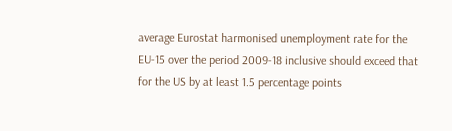average Eurostat harmonised unemployment rate for the EU-15 over the period 2009-18 inclusive should exceed that for the US by at least 1.5 percentage points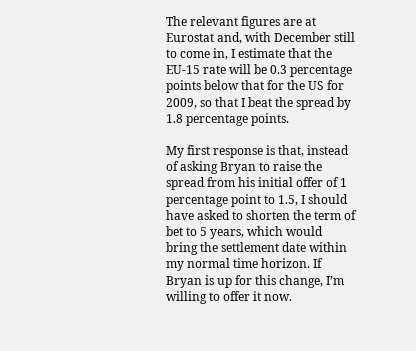The relevant figures are at Eurostat and, with December still to come in, I estimate that the EU-15 rate will be 0.3 percentage points below that for the US for 2009, so that I beat the spread by 1.8 percentage points.

My first response is that, instead of asking Bryan to raise the spread from his initial offer of 1 percentage point to 1.5, I should have asked to shorten the term of bet to 5 years, which would bring the settlement date within my normal time horizon. If Bryan is up for this change, I’m willing to offer it now.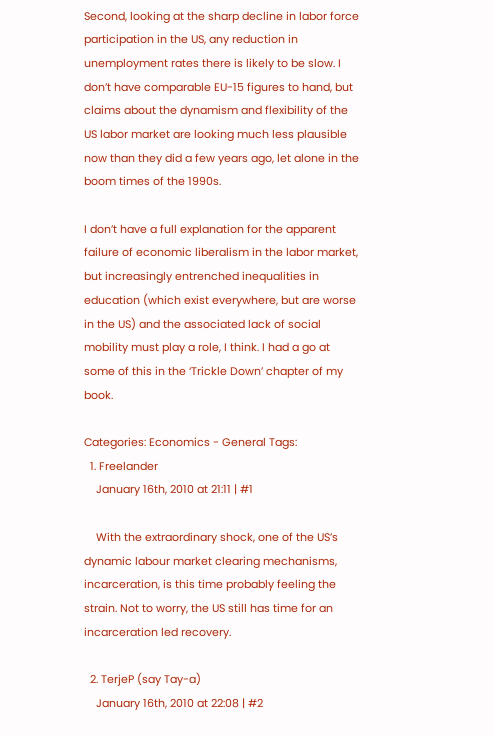Second, looking at the sharp decline in labor force participation in the US, any reduction in unemployment rates there is likely to be slow. I don’t have comparable EU-15 figures to hand, but claims about the dynamism and flexibility of the US labor market are looking much less plausible now than they did a few years ago, let alone in the boom times of the 1990s.

I don’t have a full explanation for the apparent failure of economic liberalism in the labor market, but increasingly entrenched inequalities in education (which exist everywhere, but are worse in the US) and the associated lack of social mobility must play a role, I think. I had a go at some of this in the ‘Trickle Down’ chapter of my book.

Categories: Economics - General Tags:
  1. Freelander
    January 16th, 2010 at 21:11 | #1

    With the extraordinary shock, one of the US’s dynamic labour market clearing mechanisms, incarceration, is this time probably feeling the strain. Not to worry, the US still has time for an incarceration led recovery.

  2. TerjeP (say Tay-a)
    January 16th, 2010 at 22:08 | #2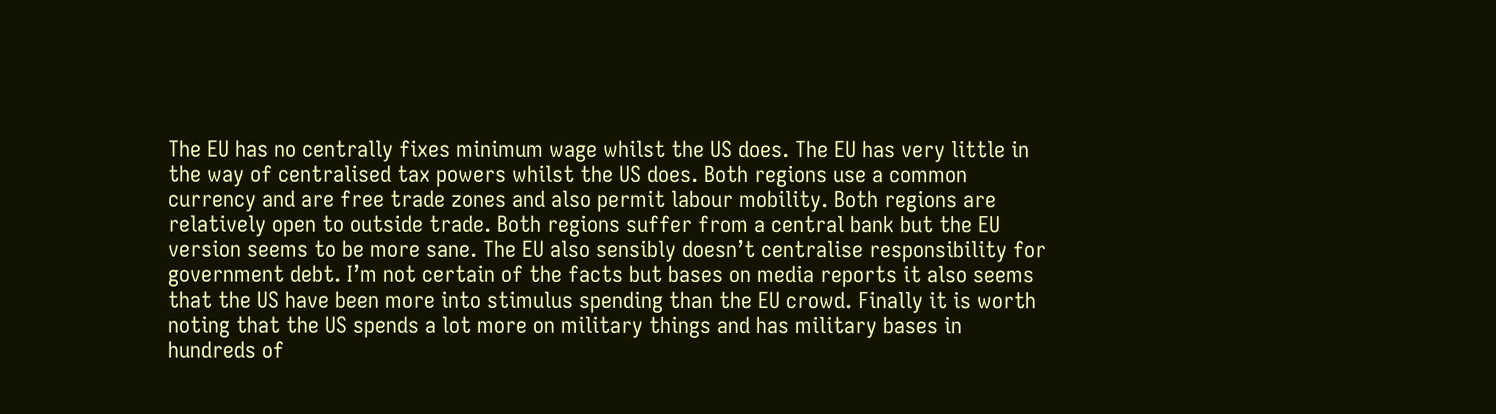The EU has no centrally fixes minimum wage whilst the US does. The EU has very little in the way of centralised tax powers whilst the US does. Both regions use a common currency and are free trade zones and also permit labour mobility. Both regions are relatively open to outside trade. Both regions suffer from a central bank but the EU version seems to be more sane. The EU also sensibly doesn’t centralise responsibility for government debt. I’m not certain of the facts but bases on media reports it also seems that the US have been more into stimulus spending than the EU crowd. Finally it is worth noting that the US spends a lot more on military things and has military bases in hundreds of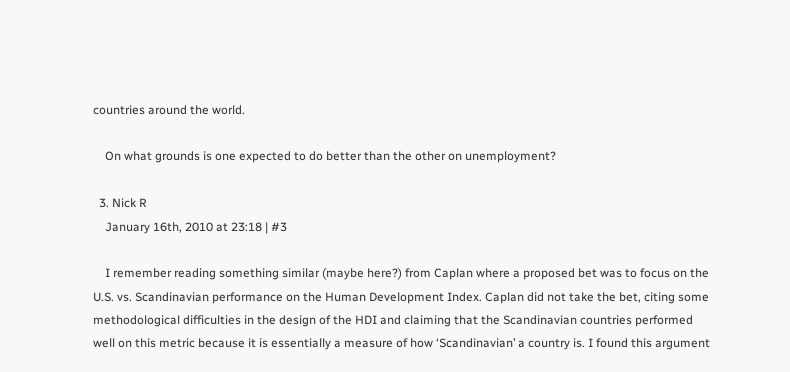countries around the world.

    On what grounds is one expected to do better than the other on unemployment?

  3. Nick R
    January 16th, 2010 at 23:18 | #3

    I remember reading something similar (maybe here?) from Caplan where a proposed bet was to focus on the U.S. vs. Scandinavian performance on the Human Development Index. Caplan did not take the bet, citing some methodological difficulties in the design of the HDI and claiming that the Scandinavian countries performed well on this metric because it is essentially a measure of how ‘Scandinavian’ a country is. I found this argument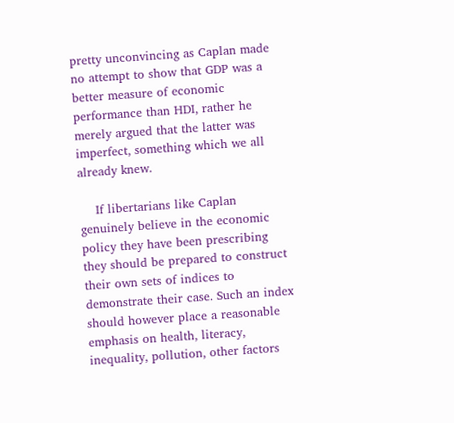pretty unconvincing as Caplan made no attempt to show that GDP was a better measure of economic performance than HDI, rather he merely argued that the latter was imperfect, something which we all already knew.

    If libertarians like Caplan genuinely believe in the economic policy they have been prescribing they should be prepared to construct their own sets of indices to demonstrate their case. Such an index should however place a reasonable emphasis on health, literacy, inequality, pollution, other factors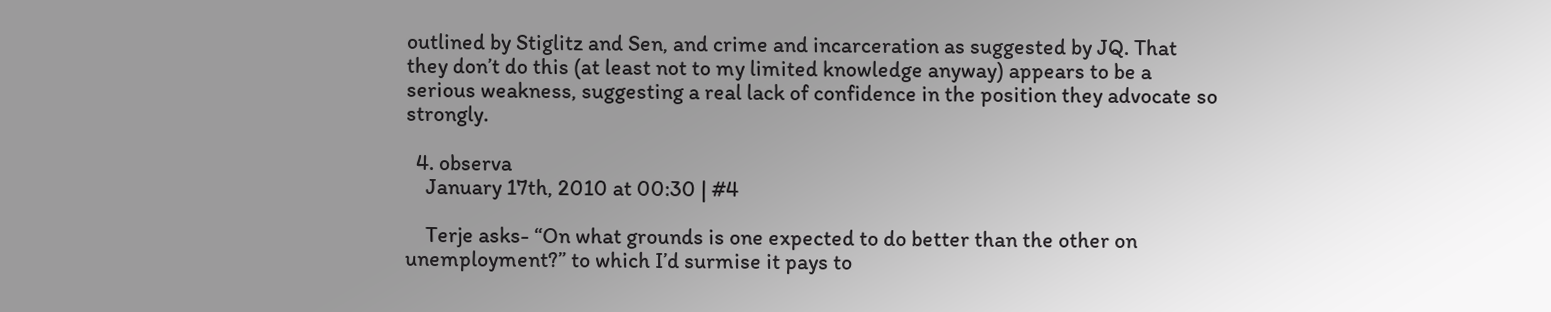outlined by Stiglitz and Sen, and crime and incarceration as suggested by JQ. That they don’t do this (at least not to my limited knowledge anyway) appears to be a serious weakness, suggesting a real lack of confidence in the position they advocate so strongly.

  4. observa
    January 17th, 2010 at 00:30 | #4

    Terje asks- “On what grounds is one expected to do better than the other on unemployment?” to which I’d surmise it pays to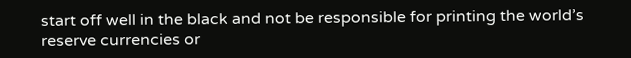start off well in the black and not be responsible for printing the world’s reserve currencies or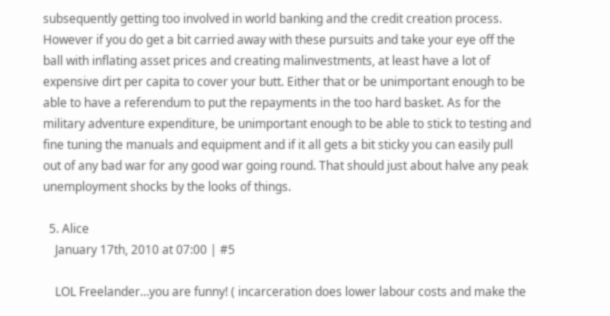subsequently getting too involved in world banking and the credit creation process. However if you do get a bit carried away with these pursuits and take your eye off the ball with inflating asset prices and creating malinvestments, at least have a lot of expensive dirt per capita to cover your butt. Either that or be unimportant enough to be able to have a referendum to put the repayments in the too hard basket. As for the military adventure expenditure, be unimportant enough to be able to stick to testing and fine tuning the manuals and equipment and if it all gets a bit sticky you can easily pull out of any bad war for any good war going round. That should just about halve any peak unemployment shocks by the looks of things.

  5. Alice
    January 17th, 2010 at 07:00 | #5

    LOL Freelander…you are funny! ( incarceration does lower labour costs and make the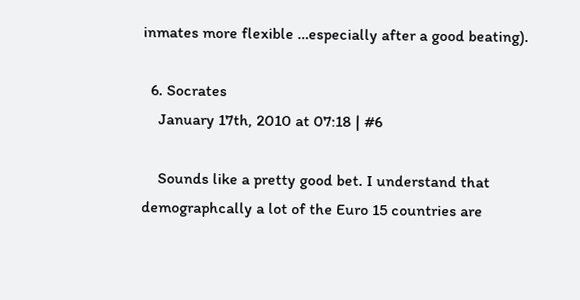inmates more flexible …especially after a good beating).

  6. Socrates
    January 17th, 2010 at 07:18 | #6

    Sounds like a pretty good bet. I understand that demographcally a lot of the Euro 15 countries are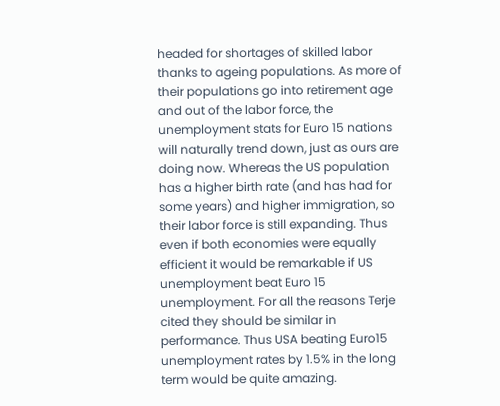headed for shortages of skilled labor thanks to ageing populations. As more of their populations go into retirement age and out of the labor force, the unemployment stats for Euro 15 nations will naturally trend down, just as ours are doing now. Whereas the US population has a higher birth rate (and has had for some years) and higher immigration, so their labor force is still expanding. Thus even if both economies were equally efficient it would be remarkable if US unemployment beat Euro 15 unemployment. For all the reasons Terje cited they should be similar in performance. Thus USA beating Euro15 unemployment rates by 1.5% in the long term would be quite amazing.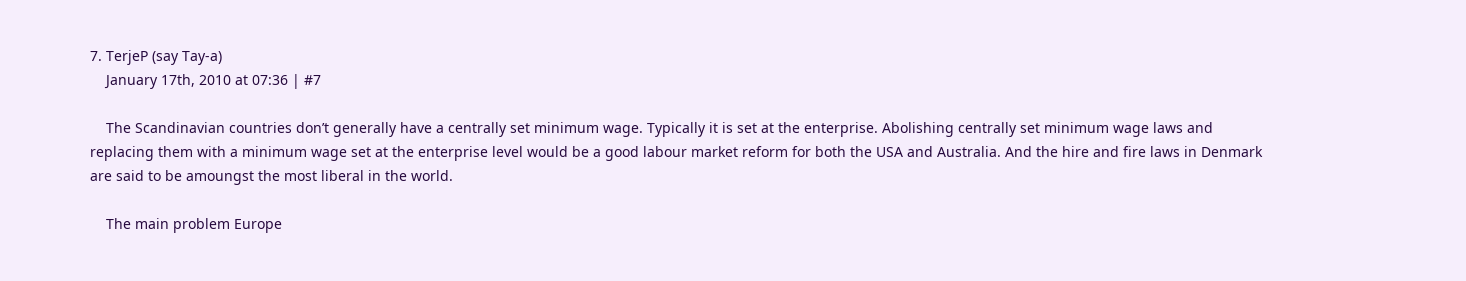7. TerjeP (say Tay-a)
    January 17th, 2010 at 07:36 | #7

    The Scandinavian countries don’t generally have a centrally set minimum wage. Typically it is set at the enterprise. Abolishing centrally set minimum wage laws and replacing them with a minimum wage set at the enterprise level would be a good labour market reform for both the USA and Australia. And the hire and fire laws in Denmark are said to be amoungst the most liberal in the world.

    The main problem Europe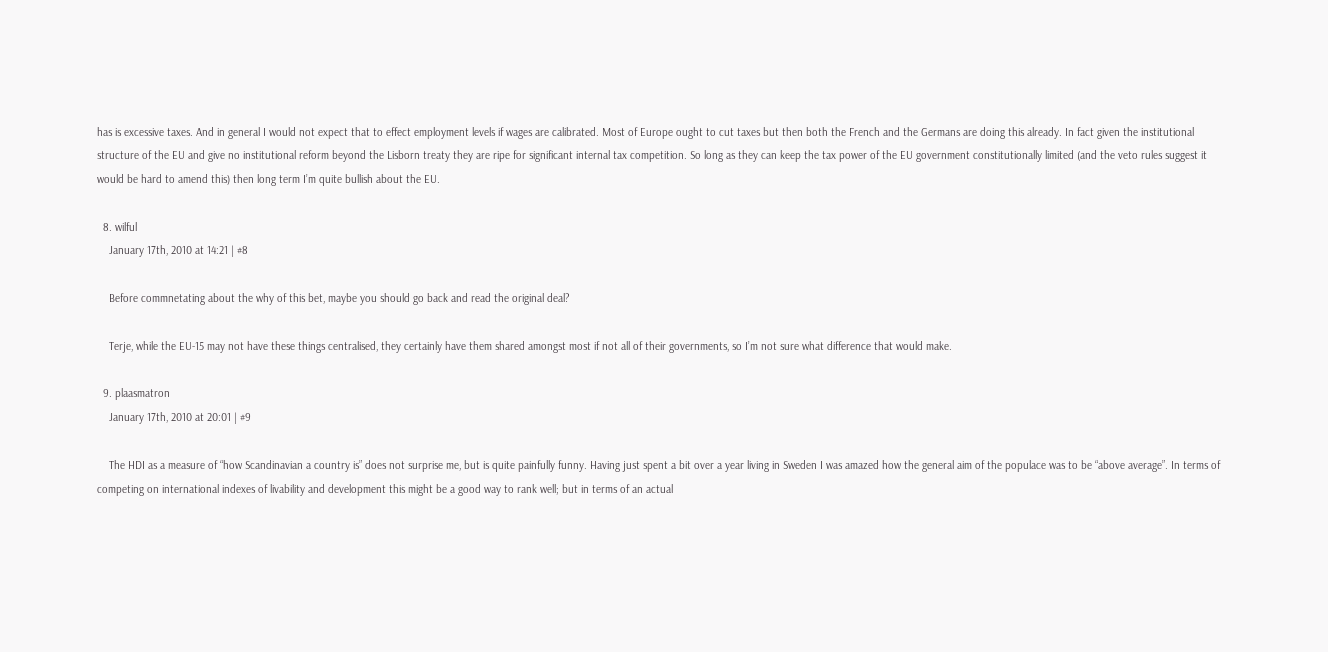has is excessive taxes. And in general I would not expect that to effect employment levels if wages are calibrated. Most of Europe ought to cut taxes but then both the French and the Germans are doing this already. In fact given the institutional structure of the EU and give no institutional reform beyond the Lisborn treaty they are ripe for significant internal tax competition. So long as they can keep the tax power of the EU government constitutionally limited (and the veto rules suggest it would be hard to amend this) then long term I’m quite bullish about the EU.

  8. wilful
    January 17th, 2010 at 14:21 | #8

    Before commnetating about the why of this bet, maybe you should go back and read the original deal?

    Terje, while the EU-15 may not have these things centralised, they certainly have them shared amongst most if not all of their governments, so I’m not sure what difference that would make.

  9. plaasmatron
    January 17th, 2010 at 20:01 | #9

    The HDI as a measure of “how Scandinavian a country is” does not surprise me, but is quite painfully funny. Having just spent a bit over a year living in Sweden I was amazed how the general aim of the populace was to be “above average”. In terms of competing on international indexes of livability and development this might be a good way to rank well; but in terms of an actual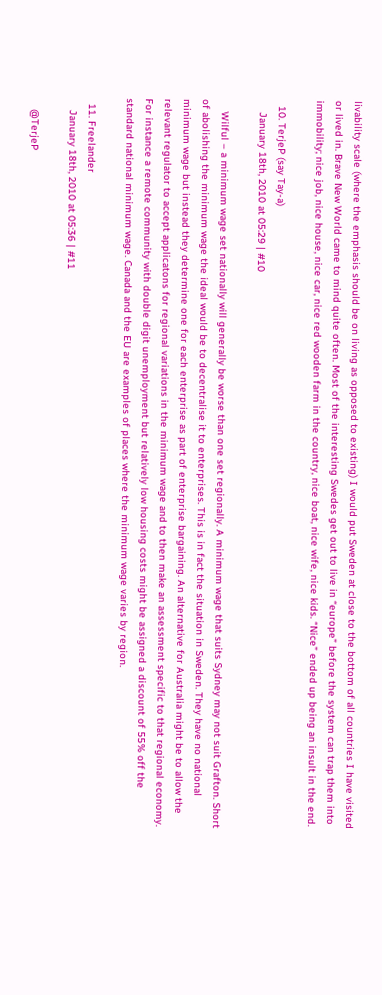livability scale (where the emphasis should be on living as opposed to existing) I would put Sweden at close to the bottom of all countries I have visited or lived in. Brave New World came to mind quite often. Most of the interesting Swedes get out to live in “europe” before the system can trap them into immobility; nice job, nice house, nice car, nice red wooden farm in the country, nice boat, nice wife, nice kids. “Nice” ended up being an insult in the end.

  10. TerjeP (say Tay-a)
    January 18th, 2010 at 05:29 | #10

    Wilful – a minimum wage set nationally will generally be worse than one set regionally. A minimum wage that suits Sydney may not suit Grafton. Short of abolishing the minimum wage the ideal would be to decentralise it to enterprises. This is in fact the situation in Sweden. They have no national minimum wage but instead they determine one for each enterprise as part of enterprise bargaining. An alternative for Australia might be to allow the relevant regulator to accept applicatons for regional variations in the minimum wage and to then make an assessment specific to that regional economy. For instance a remote community with double digit unemployment but relatively low housing costs might be assigned a discount of 55% off the standard national minimum wage. Canada and the EU are examples of places where the minimum wage varies by region.

  11. Freelander
    January 18th, 2010 at 05:36 | #11

    @TerjeP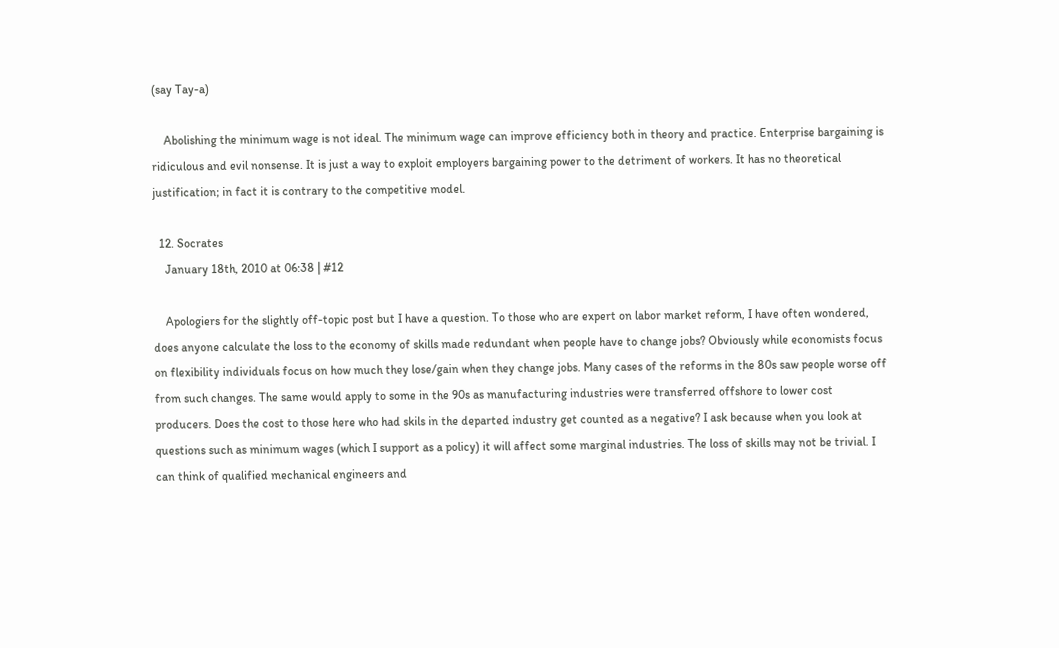(say Tay-a)

    Abolishing the minimum wage is not ideal. The minimum wage can improve efficiency both in theory and practice. Enterprise bargaining is ridiculous and evil nonsense. It is just a way to exploit employers bargaining power to the detriment of workers. It has no theoretical justification; in fact it is contrary to the competitive model.

  12. Socrates
    January 18th, 2010 at 06:38 | #12

    Apologiers for the slightly off-topic post but I have a question. To those who are expert on labor market reform, I have often wondered, does anyone calculate the loss to the economy of skills made redundant when people have to change jobs? Obviously while economists focus on flexibility individuals focus on how much they lose/gain when they change jobs. Many cases of the reforms in the 80s saw people worse off from such changes. The same would apply to some in the 90s as manufacturing industries were transferred offshore to lower cost producers. Does the cost to those here who had skils in the departed industry get counted as a negative? I ask because when you look at questions such as minimum wages (which I support as a policy) it will affect some marginal industries. The loss of skills may not be trivial. I can think of qualified mechanical engineers and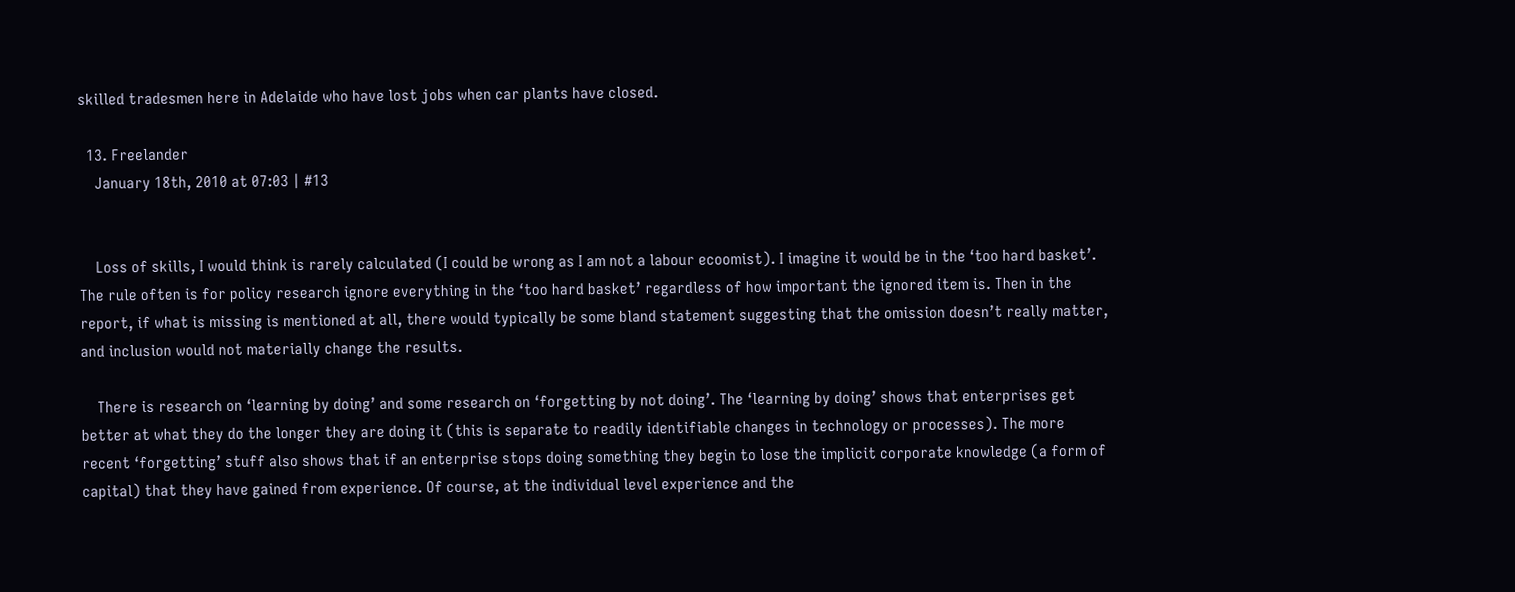skilled tradesmen here in Adelaide who have lost jobs when car plants have closed.

  13. Freelander
    January 18th, 2010 at 07:03 | #13


    Loss of skills, I would think is rarely calculated (I could be wrong as I am not a labour ecoomist). I imagine it would be in the ‘too hard basket’. The rule often is for policy research ignore everything in the ‘too hard basket’ regardless of how important the ignored item is. Then in the report, if what is missing is mentioned at all, there would typically be some bland statement suggesting that the omission doesn’t really matter, and inclusion would not materially change the results.

    There is research on ‘learning by doing’ and some research on ‘forgetting by not doing’. The ‘learning by doing’ shows that enterprises get better at what they do the longer they are doing it (this is separate to readily identifiable changes in technology or processes). The more recent ‘forgetting’ stuff also shows that if an enterprise stops doing something they begin to lose the implicit corporate knowledge (a form of capital) that they have gained from experience. Of course, at the individual level experience and the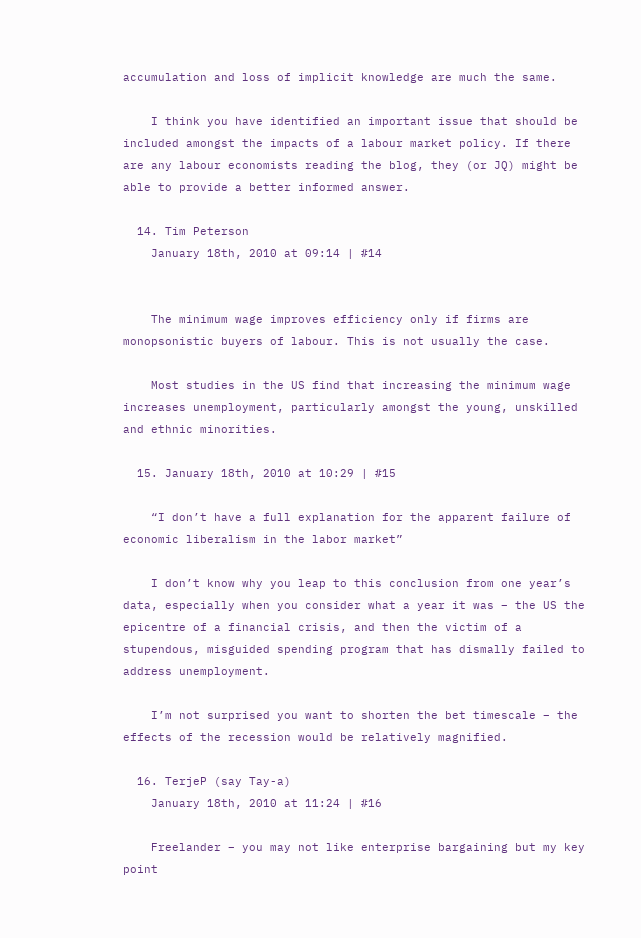accumulation and loss of implicit knowledge are much the same.

    I think you have identified an important issue that should be included amongst the impacts of a labour market policy. If there are any labour economists reading the blog, they (or JQ) might be able to provide a better informed answer.

  14. Tim Peterson
    January 18th, 2010 at 09:14 | #14


    The minimum wage improves efficiency only if firms are monopsonistic buyers of labour. This is not usually the case.

    Most studies in the US find that increasing the minimum wage increases unemployment, particularly amongst the young, unskilled and ethnic minorities.

  15. January 18th, 2010 at 10:29 | #15

    “I don’t have a full explanation for the apparent failure of economic liberalism in the labor market”

    I don’t know why you leap to this conclusion from one year’s data, especially when you consider what a year it was – the US the epicentre of a financial crisis, and then the victim of a stupendous, misguided spending program that has dismally failed to address unemployment.

    I’m not surprised you want to shorten the bet timescale – the effects of the recession would be relatively magnified.

  16. TerjeP (say Tay-a)
    January 18th, 2010 at 11:24 | #16

    Freelander – you may not like enterprise bargaining but my key point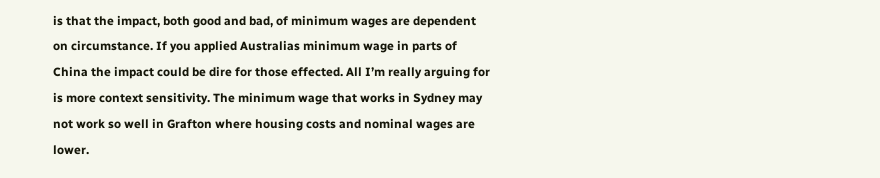is that the impact, both good and bad, of minimum wages are dependent on circumstance. If you applied Australias minimum wage in parts of China the impact could be dire for those effected. All I’m really arguing for is more context sensitivity. The minimum wage that works in Sydney may not work so well in Grafton where housing costs and nominal wages are lower.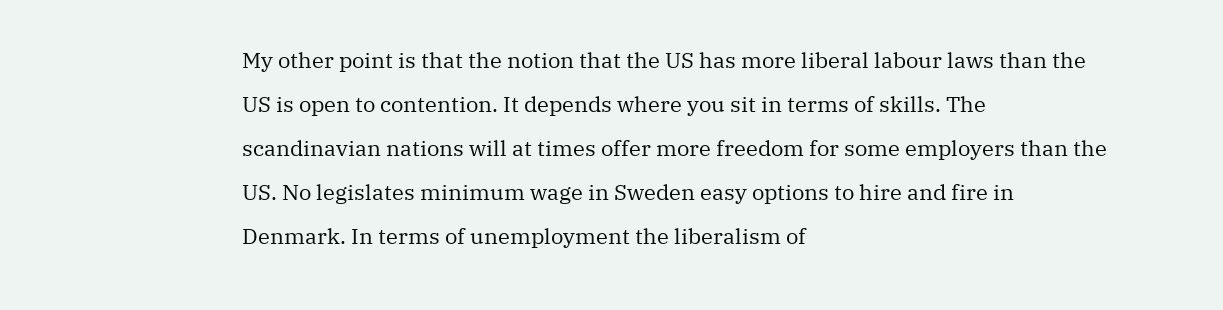My other point is that the notion that the US has more liberal labour laws than the US is open to contention. It depends where you sit in terms of skills. The scandinavian nations will at times offer more freedom for some employers than the US. No legislates minimum wage in Sweden easy options to hire and fire in Denmark. In terms of unemployment the liberalism of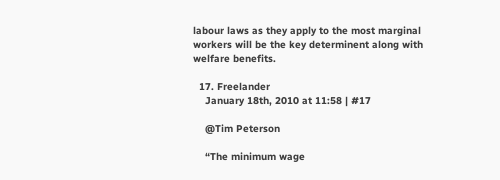labour laws as they apply to the most marginal workers will be the key determinent along with welfare benefits.

  17. Freelander
    January 18th, 2010 at 11:58 | #17

    @Tim Peterson

    “The minimum wage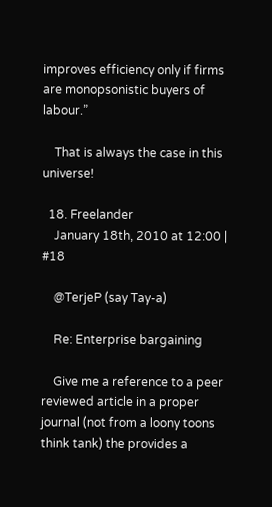improves efficiency only if firms are monopsonistic buyers of labour.”

    That is always the case in this universe!

  18. Freelander
    January 18th, 2010 at 12:00 | #18

    @TerjeP (say Tay-a)

    Re: Enterprise bargaining

    Give me a reference to a peer reviewed article in a proper journal (not from a loony toons think tank) the provides a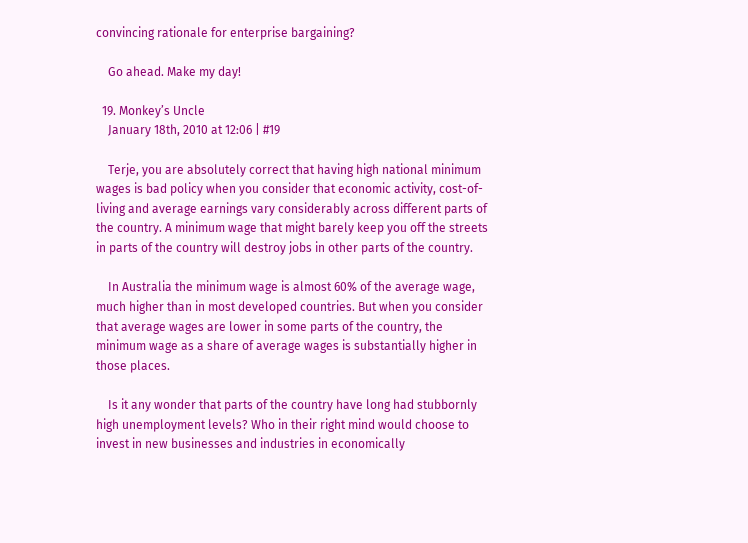convincing rationale for enterprise bargaining?

    Go ahead. Make my day!

  19. Monkey’s Uncle
    January 18th, 2010 at 12:06 | #19

    Terje, you are absolutely correct that having high national minimum wages is bad policy when you consider that economic activity, cost-of-living and average earnings vary considerably across different parts of the country. A minimum wage that might barely keep you off the streets in parts of the country will destroy jobs in other parts of the country.

    In Australia the minimum wage is almost 60% of the average wage, much higher than in most developed countries. But when you consider that average wages are lower in some parts of the country, the minimum wage as a share of average wages is substantially higher in those places.

    Is it any wonder that parts of the country have long had stubbornly high unemployment levels? Who in their right mind would choose to invest in new businesses and industries in economically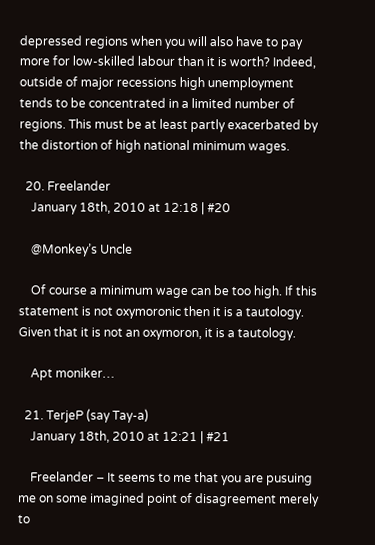depressed regions when you will also have to pay more for low-skilled labour than it is worth? Indeed, outside of major recessions high unemployment tends to be concentrated in a limited number of regions. This must be at least partly exacerbated by the distortion of high national minimum wages.

  20. Freelander
    January 18th, 2010 at 12:18 | #20

    @Monkey’s Uncle

    Of course a minimum wage can be too high. If this statement is not oxymoronic then it is a tautology. Given that it is not an oxymoron, it is a tautology.

    Apt moniker…

  21. TerjeP (say Tay-a)
    January 18th, 2010 at 12:21 | #21

    Freelander – It seems to me that you are pusuing me on some imagined point of disagreement merely to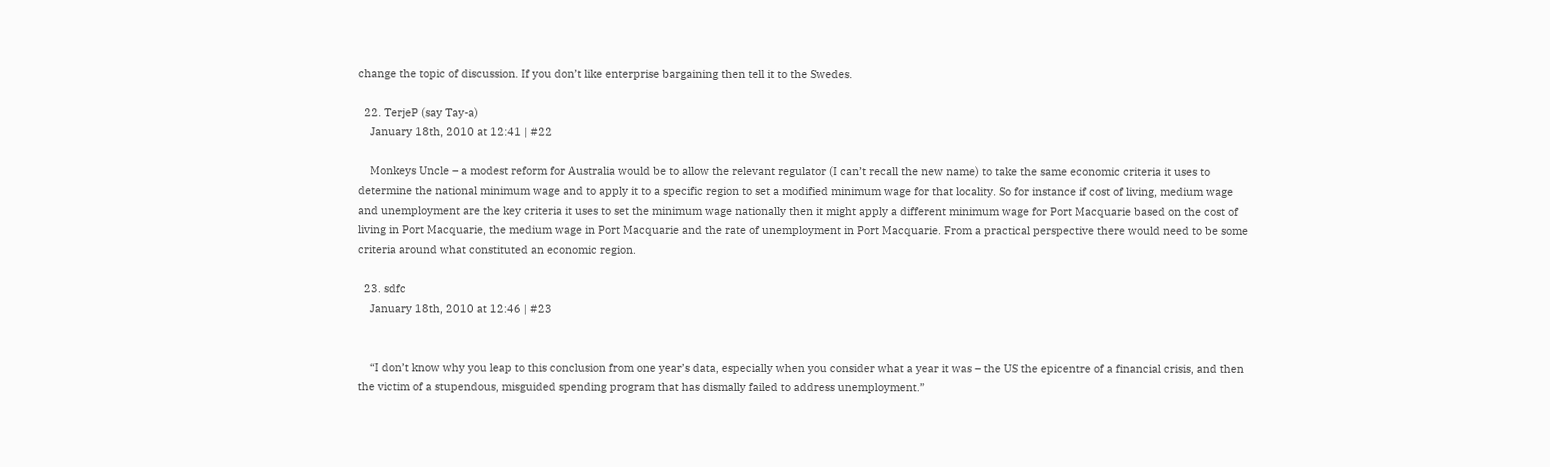change the topic of discussion. If you don’t like enterprise bargaining then tell it to the Swedes.

  22. TerjeP (say Tay-a)
    January 18th, 2010 at 12:41 | #22

    Monkeys Uncle – a modest reform for Australia would be to allow the relevant regulator (I can’t recall the new name) to take the same economic criteria it uses to determine the national minimum wage and to apply it to a specific region to set a modified minimum wage for that locality. So for instance if cost of living, medium wage and unemployment are the key criteria it uses to set the minimum wage nationally then it might apply a different minimum wage for Port Macquarie based on the cost of living in Port Macquarie, the medium wage in Port Macquarie and the rate of unemployment in Port Macquarie. From a practical perspective there would need to be some criteria around what constituted an economic region.

  23. sdfc
    January 18th, 2010 at 12:46 | #23


    “I don’t know why you leap to this conclusion from one year’s data, especially when you consider what a year it was – the US the epicentre of a financial crisis, and then the victim of a stupendous, misguided spending program that has dismally failed to address unemployment.”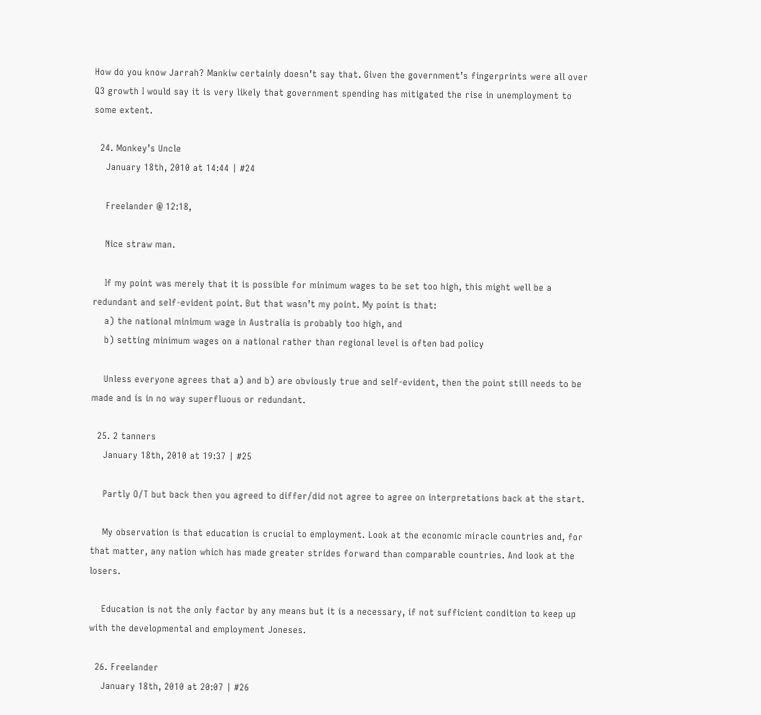How do you know Jarrah? Mankiw certainly doesn’t say that. Given the government’s fingerprints were all over Q3 growth I would say it is very likely that government spending has mitigated the rise in unemployment to some extent.

  24. Monkey’s Uncle
    January 18th, 2010 at 14:44 | #24

    Freelander @ 12:18,

    Nice straw man.

    If my point was merely that it is possible for minimum wages to be set too high, this might well be a redundant and self-evident point. But that wasn’t my point. My point is that:
    a) the national minimum wage in Australia is probably too high, and
    b) setting minimum wages on a national rather than regional level is often bad policy

    Unless everyone agrees that a) and b) are obviously true and self-evident, then the point still needs to be made and is in no way superfluous or redundant.

  25. 2 tanners
    January 18th, 2010 at 19:37 | #25

    Partly O/T but back then you agreed to differ/did not agree to agree on interpretations back at the start.

    My observation is that education is crucial to employment. Look at the economic miracle countries and, for that matter, any nation which has made greater strides forward than comparable countries. And look at the losers.

    Education is not the only factor by any means but it is a necessary, if not sufficient condition to keep up with the developmental and employment Joneses.

  26. Freelander
    January 18th, 2010 at 20:07 | #26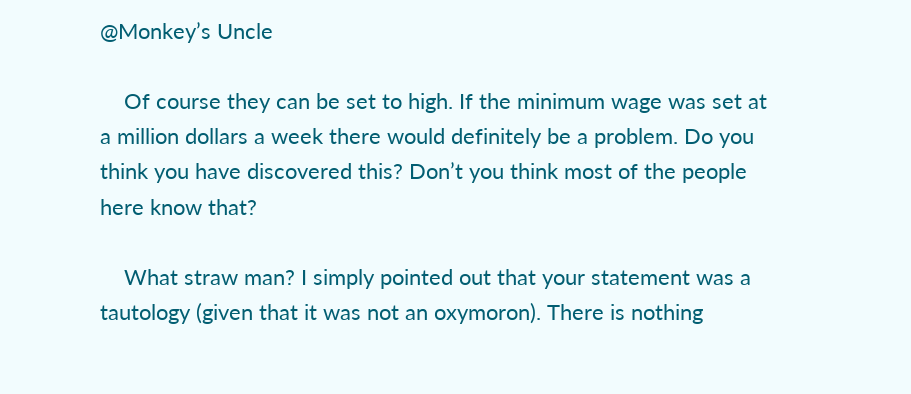@Monkey’s Uncle

    Of course they can be set to high. If the minimum wage was set at a million dollars a week there would definitely be a problem. Do you think you have discovered this? Don’t you think most of the people here know that?

    What straw man? I simply pointed out that your statement was a tautology (given that it was not an oxymoron). There is nothing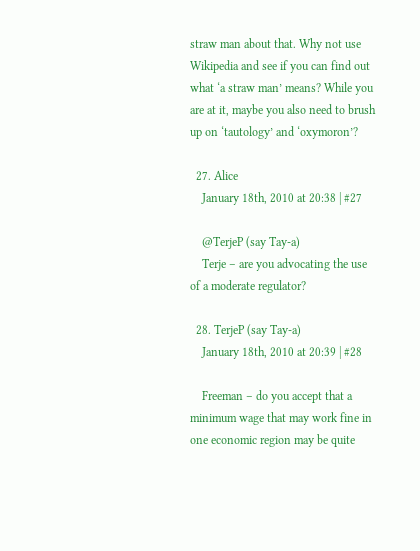straw man about that. Why not use Wikipedia and see if you can find out what ‘a straw man’ means? While you are at it, maybe you also need to brush up on ‘tautology’ and ‘oxymoron’?

  27. Alice
    January 18th, 2010 at 20:38 | #27

    @TerjeP (say Tay-a)
    Terje – are you advocating the use of a moderate regulator?

  28. TerjeP (say Tay-a)
    January 18th, 2010 at 20:39 | #28

    Freeman – do you accept that a minimum wage that may work fine in one economic region may be quite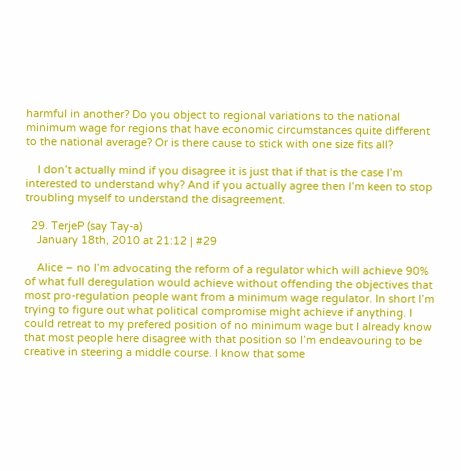harmful in another? Do you object to regional variations to the national minimum wage for regions that have economic circumstances quite different to the national average? Or is there cause to stick with one size fits all?

    I don’t actually mind if you disagree it is just that if that is the case I’m interested to understand why? And if you actually agree then I’m keen to stop troubling myself to understand the disagreement.

  29. TerjeP (say Tay-a)
    January 18th, 2010 at 21:12 | #29

    Alice – no I’m advocating the reform of a regulator which will achieve 90% of what full deregulation would achieve without offending the objectives that most pro-regulation people want from a minimum wage regulator. In short I’m trying to figure out what political compromise might achieve if anything. I could retreat to my prefered position of no minimum wage but I already know that most people here disagree with that position so I’m endeavouring to be creative in steering a middle course. I know that some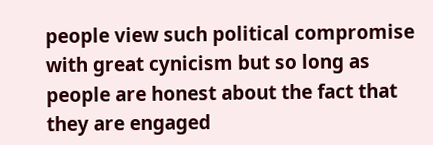people view such political compromise with great cynicism but so long as people are honest about the fact that they are engaged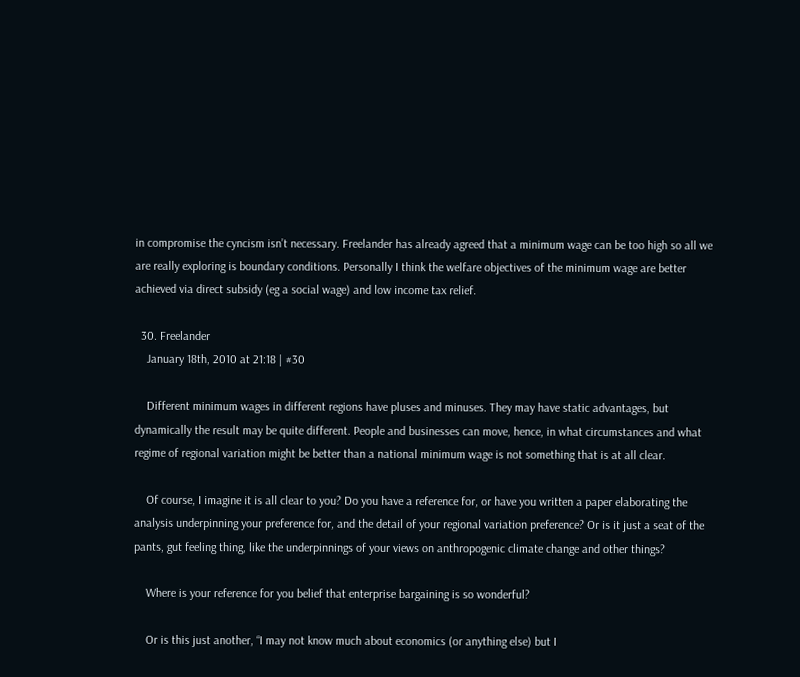in compromise the cyncism isn’t necessary. Freelander has already agreed that a minimum wage can be too high so all we are really exploring is boundary conditions. Personally I think the welfare objectives of the minimum wage are better achieved via direct subsidy (eg a social wage) and low income tax relief.

  30. Freelander
    January 18th, 2010 at 21:18 | #30

    Different minimum wages in different regions have pluses and minuses. They may have static advantages, but dynamically the result may be quite different. People and businesses can move, hence, in what circumstances and what regime of regional variation might be better than a national minimum wage is not something that is at all clear.

    Of course, I imagine it is all clear to you? Do you have a reference for, or have you written a paper elaborating the analysis underpinning your preference for, and the detail of your regional variation preference? Or is it just a seat of the pants, gut feeling thing, like the underpinnings of your views on anthropogenic climate change and other things?

    Where is your reference for you belief that enterprise bargaining is so wonderful?

    Or is this just another, “I may not know much about economics (or anything else) but I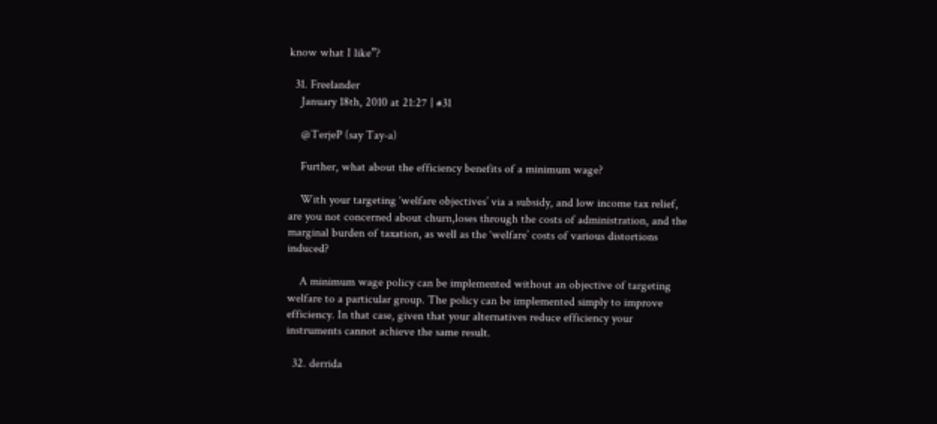know what I like”?

  31. Freelander
    January 18th, 2010 at 21:27 | #31

    @TerjeP (say Tay-a)

    Further, what about the efficiency benefits of a minimum wage?

    With your targeting ‘welfare objectives’ via a subsidy, and low income tax relief, are you not concerned about churn,loses through the costs of administration, and the marginal burden of taxation, as well as the ‘welfare’ costs of various distortions induced?

    A minimum wage policy can be implemented without an objective of targeting welfare to a particular group. The policy can be implemented simply to improve efficiency. In that case, given that your alternatives reduce efficiency your instruments cannot achieve the same result.

  32. derrida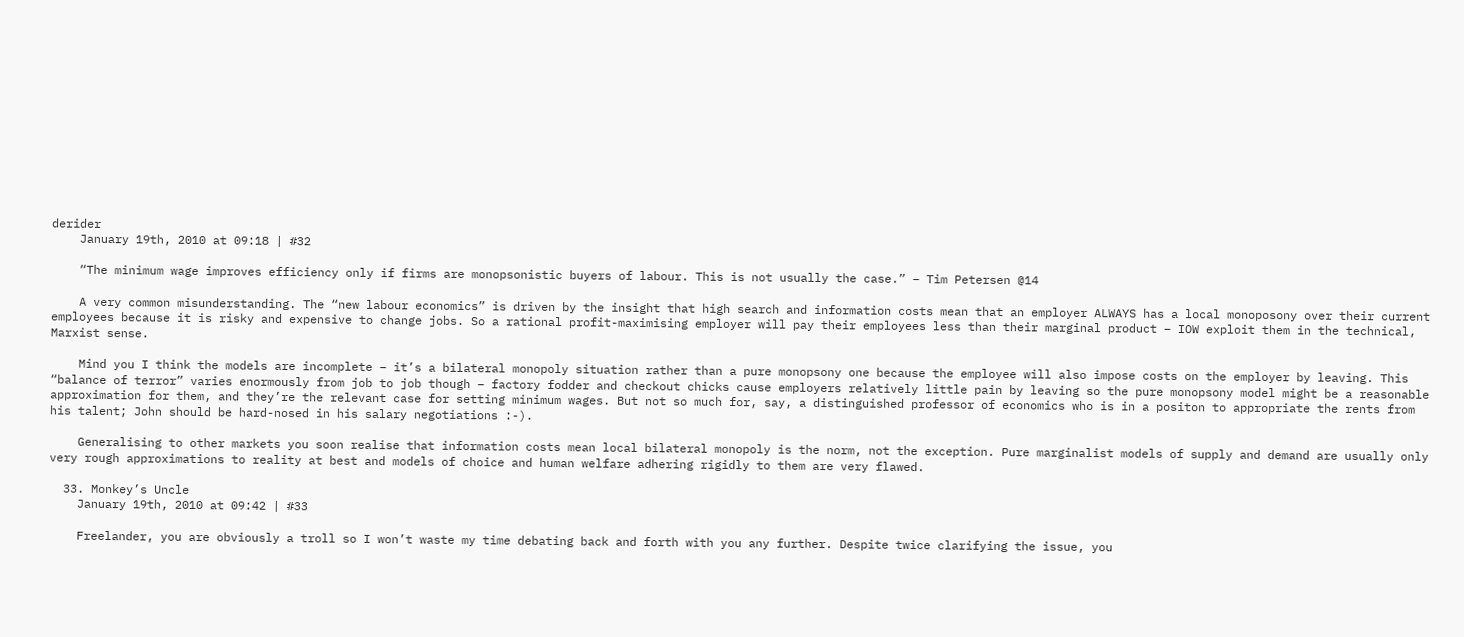derider
    January 19th, 2010 at 09:18 | #32

    “The minimum wage improves efficiency only if firms are monopsonistic buyers of labour. This is not usually the case.” – Tim Petersen @14

    A very common misunderstanding. The “new labour economics” is driven by the insight that high search and information costs mean that an employer ALWAYS has a local monoposony over their current employees because it is risky and expensive to change jobs. So a rational profit-maximising employer will pay their employees less than their marginal product – IOW exploit them in the technical, Marxist sense.

    Mind you I think the models are incomplete – it’s a bilateral monopoly situation rather than a pure monopsony one because the employee will also impose costs on the employer by leaving. This “balance of terror” varies enormously from job to job though – factory fodder and checkout chicks cause employers relatively little pain by leaving so the pure monopsony model might be a reasonable approximation for them, and they’re the relevant case for setting minimum wages. But not so much for, say, a distinguished professor of economics who is in a positon to appropriate the rents from his talent; John should be hard-nosed in his salary negotiations :-).

    Generalising to other markets you soon realise that information costs mean local bilateral monopoly is the norm, not the exception. Pure marginalist models of supply and demand are usually only very rough approximations to reality at best and models of choice and human welfare adhering rigidly to them are very flawed.

  33. Monkey’s Uncle
    January 19th, 2010 at 09:42 | #33

    Freelander, you are obviously a troll so I won’t waste my time debating back and forth with you any further. Despite twice clarifying the issue, you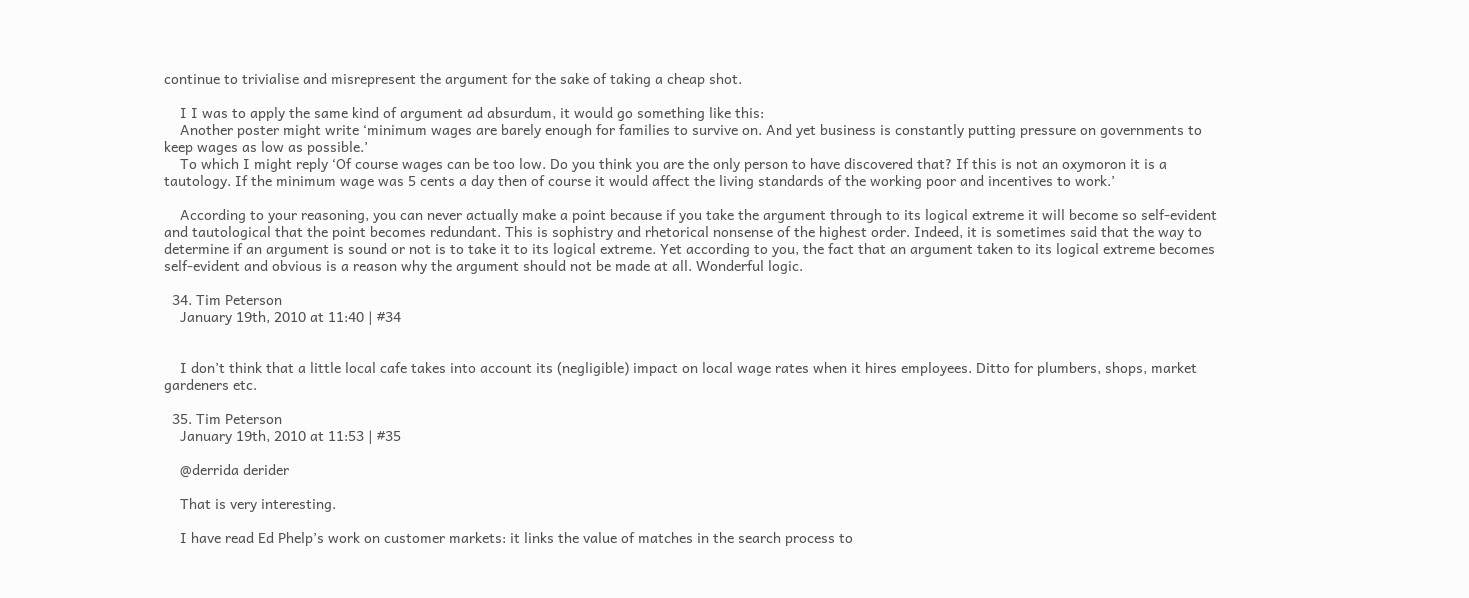continue to trivialise and misrepresent the argument for the sake of taking a cheap shot.

    I I was to apply the same kind of argument ad absurdum, it would go something like this:
    Another poster might write ‘minimum wages are barely enough for families to survive on. And yet business is constantly putting pressure on governments to keep wages as low as possible.’
    To which I might reply ‘Of course wages can be too low. Do you think you are the only person to have discovered that? If this is not an oxymoron it is a tautology. If the minimum wage was 5 cents a day then of course it would affect the living standards of the working poor and incentives to work.’

    According to your reasoning, you can never actually make a point because if you take the argument through to its logical extreme it will become so self-evident and tautological that the point becomes redundant. This is sophistry and rhetorical nonsense of the highest order. Indeed, it is sometimes said that the way to determine if an argument is sound or not is to take it to its logical extreme. Yet according to you, the fact that an argument taken to its logical extreme becomes self-evident and obvious is a reason why the argument should not be made at all. Wonderful logic.

  34. Tim Peterson
    January 19th, 2010 at 11:40 | #34


    I don’t think that a little local cafe takes into account its (negligible) impact on local wage rates when it hires employees. Ditto for plumbers, shops, market gardeners etc.

  35. Tim Peterson
    January 19th, 2010 at 11:53 | #35

    @derrida derider

    That is very interesting.

    I have read Ed Phelp’s work on customer markets: it links the value of matches in the search process to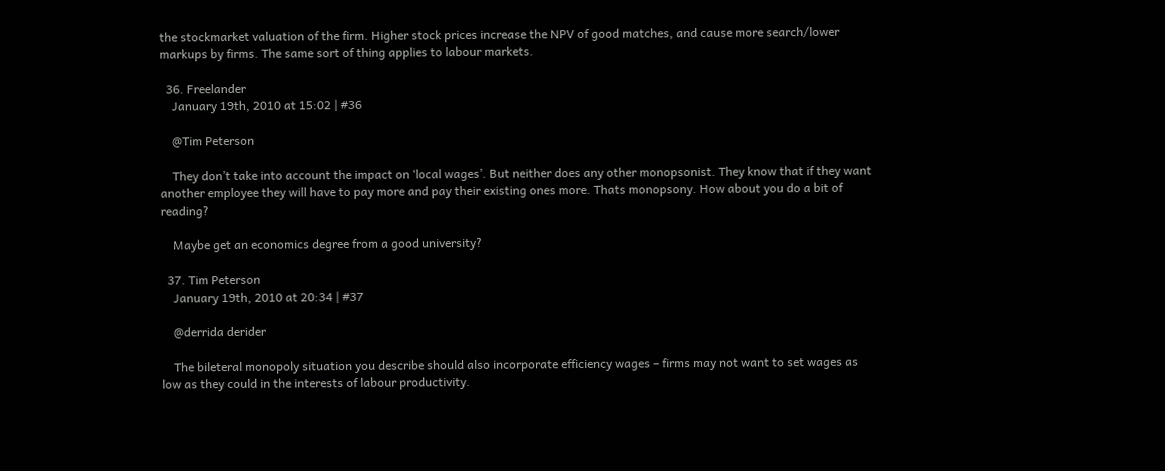the stockmarket valuation of the firm. Higher stock prices increase the NPV of good matches, and cause more search/lower markups by firms. The same sort of thing applies to labour markets.

  36. Freelander
    January 19th, 2010 at 15:02 | #36

    @Tim Peterson

    They don’t take into account the impact on ‘local wages’. But neither does any other monopsonist. They know that if they want another employee they will have to pay more and pay their existing ones more. Thats monopsony. How about you do a bit of reading?

    Maybe get an economics degree from a good university?

  37. Tim Peterson
    January 19th, 2010 at 20:34 | #37

    @derrida derider

    The bileteral monopoly situation you describe should also incorporate efficiency wages – firms may not want to set wages as low as they could in the interests of labour productivity.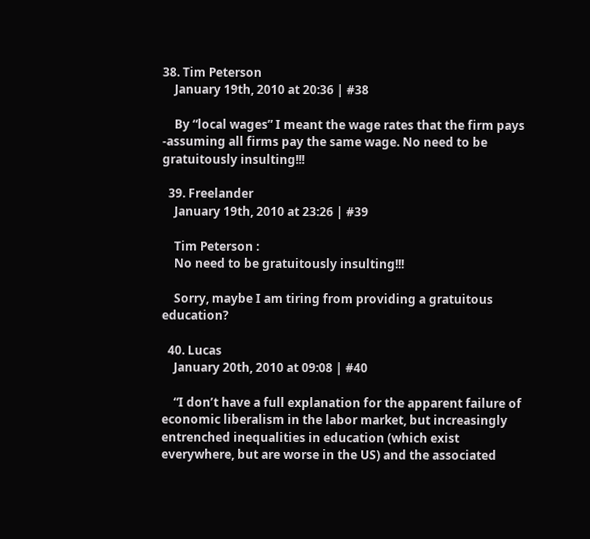38. Tim Peterson
    January 19th, 2010 at 20:36 | #38

    By “local wages” I meant the wage rates that the firm pays -assuming all firms pay the same wage. No need to be gratuitously insulting!!!

  39. Freelander
    January 19th, 2010 at 23:26 | #39

    Tim Peterson :
    No need to be gratuitously insulting!!!

    Sorry, maybe I am tiring from providing a gratuitous education?

  40. Lucas
    January 20th, 2010 at 09:08 | #40

    “I don’t have a full explanation for the apparent failure of economic liberalism in the labor market, but increasingly entrenched inequalities in education (which exist everywhere, but are worse in the US) and the associated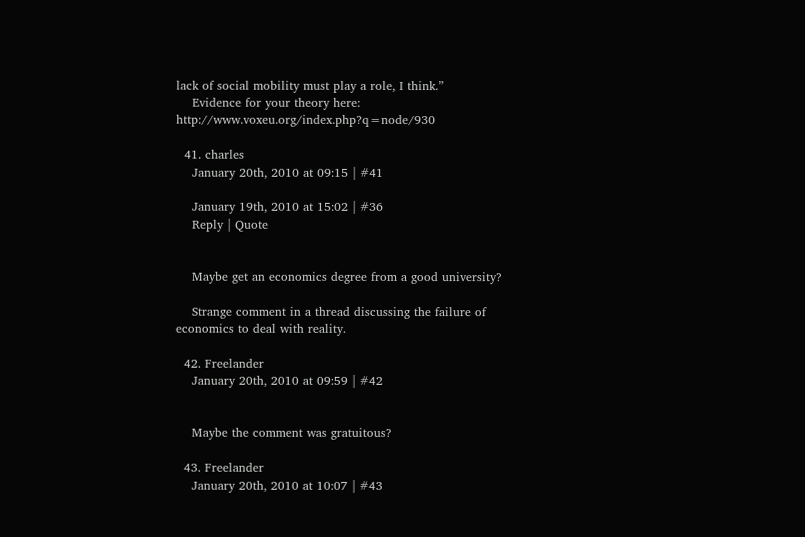lack of social mobility must play a role, I think.”
    Evidence for your theory here: http://www.voxeu.org/index.php?q=node/930

  41. charles
    January 20th, 2010 at 09:15 | #41

    January 19th, 2010 at 15:02 | #36
    Reply | Quote


    Maybe get an economics degree from a good university?

    Strange comment in a thread discussing the failure of economics to deal with reality.

  42. Freelander
    January 20th, 2010 at 09:59 | #42


    Maybe the comment was gratuitous?

  43. Freelander
    January 20th, 2010 at 10:07 | #43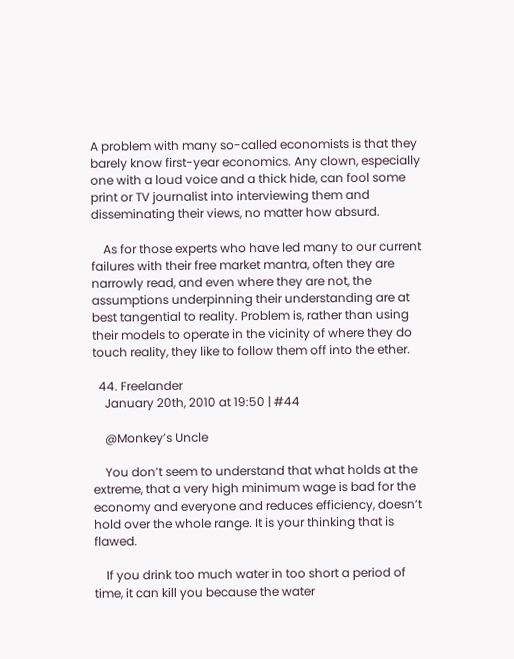A problem with many so-called economists is that they barely know first-year economics. Any clown, especially one with a loud voice and a thick hide, can fool some print or TV journalist into interviewing them and disseminating their views, no matter how absurd.

    As for those experts who have led many to our current failures with their free market mantra, often they are narrowly read, and even where they are not, the assumptions underpinning their understanding are at best tangential to reality. Problem is, rather than using their models to operate in the vicinity of where they do touch reality, they like to follow them off into the ether.

  44. Freelander
    January 20th, 2010 at 19:50 | #44

    @Monkey’s Uncle

    You don’t seem to understand that what holds at the extreme, that a very high minimum wage is bad for the economy and everyone and reduces efficiency, doesn’t hold over the whole range. It is your thinking that is flawed.

    If you drink too much water in too short a period of time, it can kill you because the water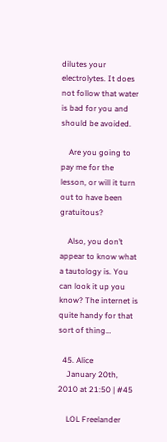dilutes your electrolytes. It does not follow that water is bad for you and should be avoided.

    Are you going to pay me for the lesson, or will it turn out to have been gratuitous?

    Also, you don’t appear to know what a tautology is. You can look it up you know? The internet is quite handy for that sort of thing…

  45. Alice
    January 20th, 2010 at 21:50 | #45

    LOL Freelander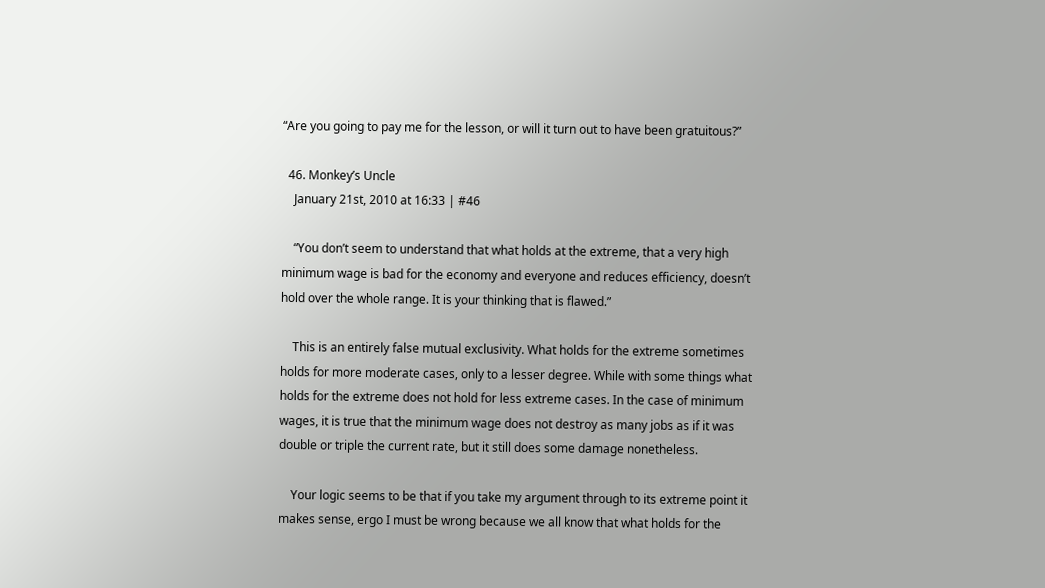“Are you going to pay me for the lesson, or will it turn out to have been gratuitous?”

  46. Monkey’s Uncle
    January 21st, 2010 at 16:33 | #46

    “You don’t seem to understand that what holds at the extreme, that a very high minimum wage is bad for the economy and everyone and reduces efficiency, doesn’t hold over the whole range. It is your thinking that is flawed.”

    This is an entirely false mutual exclusivity. What holds for the extreme sometimes holds for more moderate cases, only to a lesser degree. While with some things what holds for the extreme does not hold for less extreme cases. In the case of minimum wages, it is true that the minimum wage does not destroy as many jobs as if it was double or triple the current rate, but it still does some damage nonetheless.

    Your logic seems to be that if you take my argument through to its extreme point it makes sense, ergo I must be wrong because we all know that what holds for the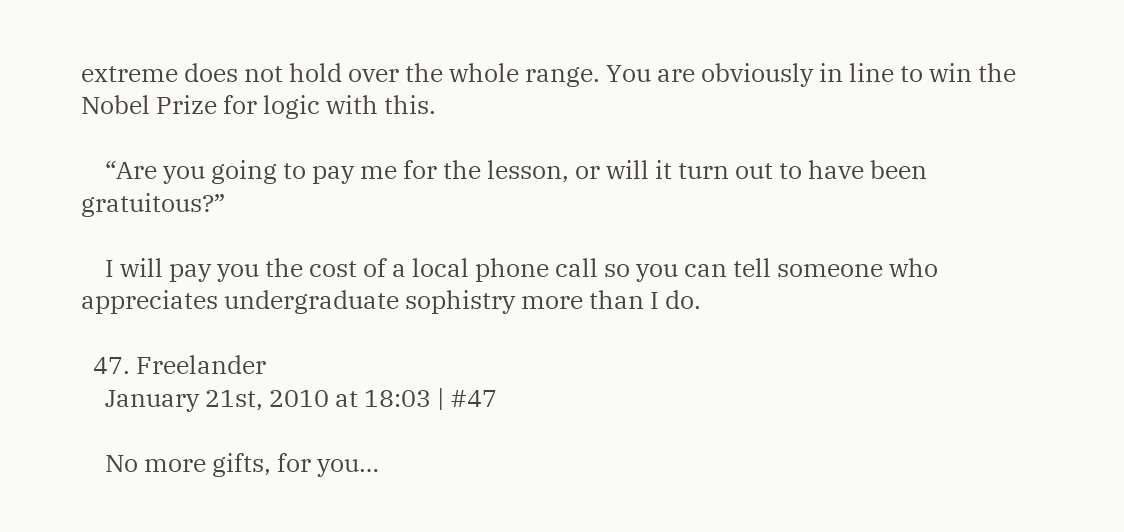extreme does not hold over the whole range. You are obviously in line to win the Nobel Prize for logic with this.

    “Are you going to pay me for the lesson, or will it turn out to have been gratuitous?”

    I will pay you the cost of a local phone call so you can tell someone who appreciates undergraduate sophistry more than I do.

  47. Freelander
    January 21st, 2010 at 18:03 | #47

    No more gifts, for you…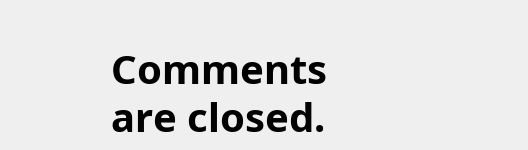Comments are closed.